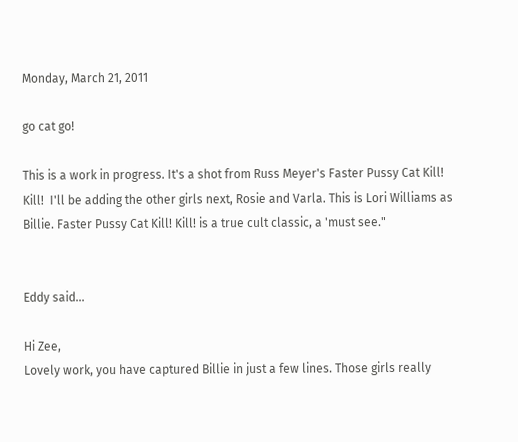Monday, March 21, 2011

go cat go!

This is a work in progress. It's a shot from Russ Meyer's Faster Pussy Cat Kill! Kill!  I'll be adding the other girls next, Rosie and Varla. This is Lori Williams as Billie. Faster Pussy Cat Kill! Kill! is a true cult classic, a 'must see."


Eddy said...

Hi Zee,
Lovely work, you have captured Billie in just a few lines. Those girls really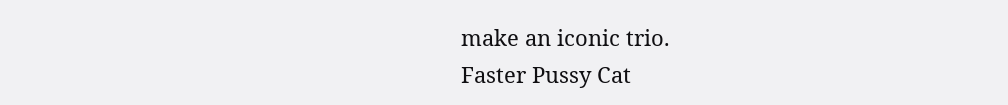make an iconic trio.
Faster Pussy Cat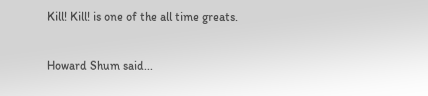Kill! Kill! is one of the all time greats.

Howard Shum said...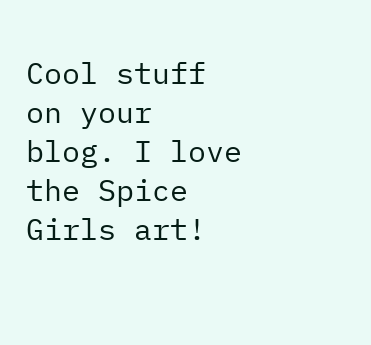Cool stuff on your blog. I love the Spice Girls art!